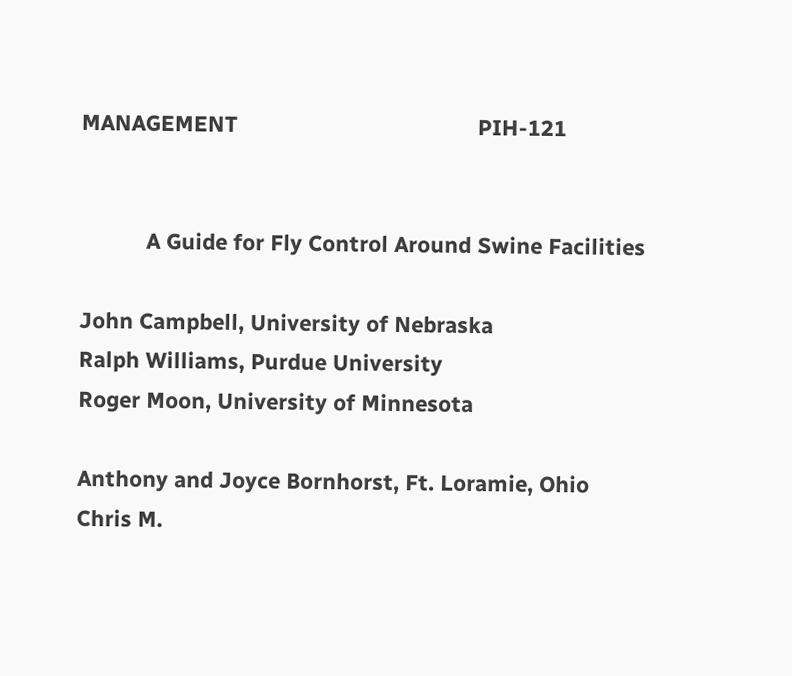MANAGEMENT                                        PIH-121


           A Guide for Fly Control Around Swine Facilities

John Campbell, University of Nebraska
Ralph Williams, Purdue University
Roger Moon, University of Minnesota

Anthony and Joyce Bornhorst, Ft. Loramie, Ohio
Chris M.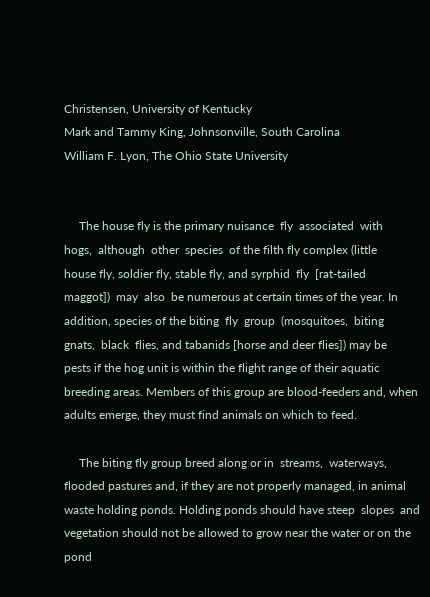Christensen, University of Kentucky
Mark and Tammy King, Johnsonville, South Carolina
William F. Lyon, The Ohio State University


     The house fly is the primary nuisance  fly  associated  with
hogs,  although  other  species  of the filth fly complex (little
house fly, soldier fly, stable fly, and syrphid  fly  [rat-tailed
maggot])  may  also  be numerous at certain times of the year. In
addition, species of the biting  fly  group  (mosquitoes,  biting
gnats,  black  flies, and tabanids [horse and deer flies]) may be
pests if the hog unit is within the flight range of their aquatic
breeding areas. Members of this group are blood-feeders and, when
adults emerge, they must find animals on which to feed.

     The biting fly group breed along or in  streams,  waterways,
flooded pastures and, if they are not properly managed, in animal
waste holding ponds. Holding ponds should have steep  slopes  and
vegetation should not be allowed to grow near the water or on the
pond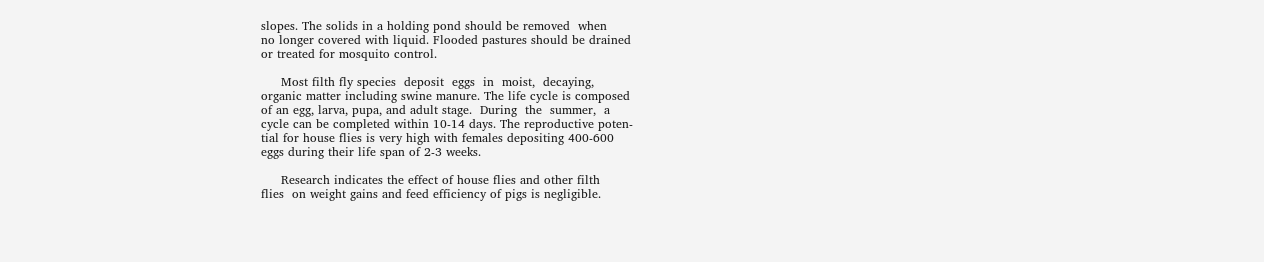slopes. The solids in a holding pond should be removed  when
no longer covered with liquid. Flooded pastures should be drained
or treated for mosquito control.

     Most filth fly species  deposit  eggs  in  moist,  decaying,
organic matter including swine manure. The life cycle is composed
of an egg, larva, pupa, and adult stage.  During  the  summer,  a
cycle can be completed within 10-14 days. The reproductive poten-
tial for house flies is very high with females depositing 400-600
eggs during their life span of 2-3 weeks.

     Research indicates the effect of house flies and other filth
flies  on weight gains and feed efficiency of pigs is negligible.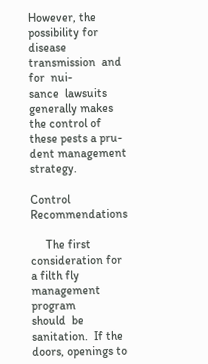However, the possibility for disease transmission  and  for  nui-
sance  lawsuits generally makes the control of these pests a pru-
dent management strategy.

Control Recommendations

     The first consideration for a filth fly  management  program
should  be  sanitation.  If the doors, openings to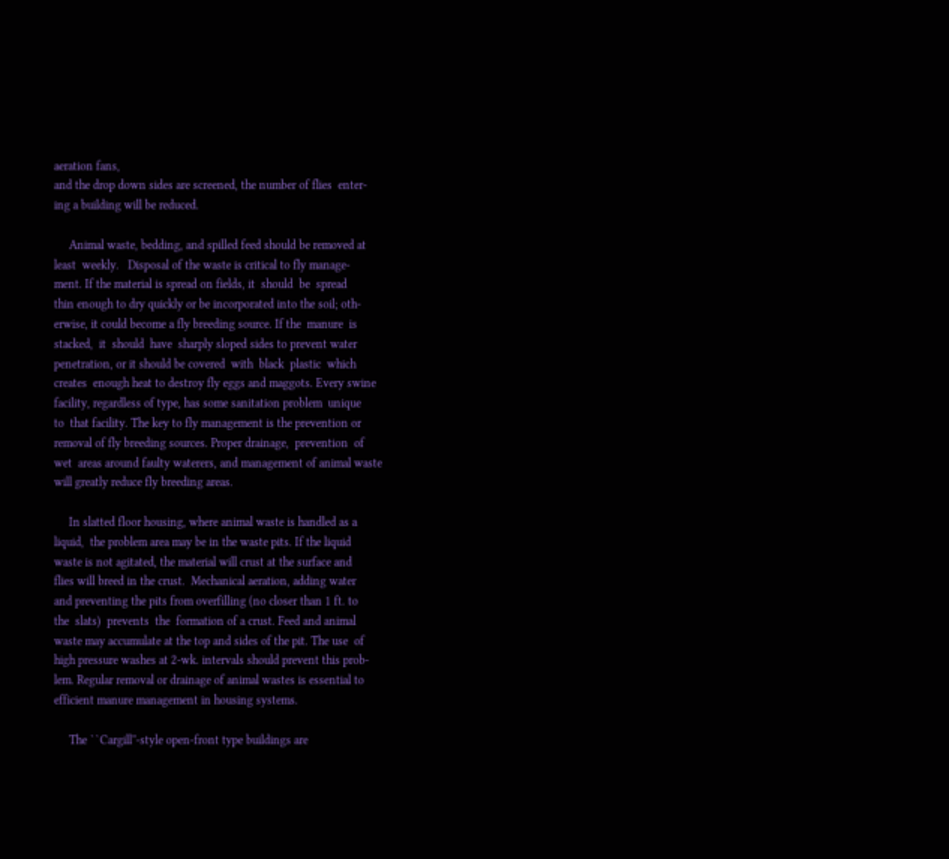aeration fans,
and the drop down sides are screened, the number of flies  enter-
ing a building will be reduced.

     Animal waste, bedding, and spilled feed should be removed at
least  weekly.   Disposal of the waste is critical to fly manage-
ment. If the material is spread on fields, it  should  be  spread
thin enough to dry quickly or be incorporated into the soil; oth-
erwise, it could become a fly breeding source. If the  manure  is
stacked,  it  should  have  sharply sloped sides to prevent water
penetration, or it should be covered  with  black  plastic  which
creates  enough heat to destroy fly eggs and maggots. Every swine
facility, regardless of type, has some sanitation problem  unique
to  that facility. The key to fly management is the prevention or
removal of fly breeding sources. Proper drainage,  prevention  of
wet  areas around faulty waterers, and management of animal waste
will greatly reduce fly breeding areas.

     In slatted floor housing, where animal waste is handled as a
liquid,  the problem area may be in the waste pits. If the liquid
waste is not agitated, the material will crust at the surface and
flies will breed in the crust.  Mechanical aeration, adding water
and preventing the pits from overfilling (no closer than 1 ft. to
the  slats)  prevents  the  formation of a crust. Feed and animal
waste may accumulate at the top and sides of the pit. The use  of
high pressure washes at 2-wk. intervals should prevent this prob-
lem. Regular removal or drainage of animal wastes is essential to
efficient manure management in housing systems.

     The ``Cargill''-style open-front type buildings are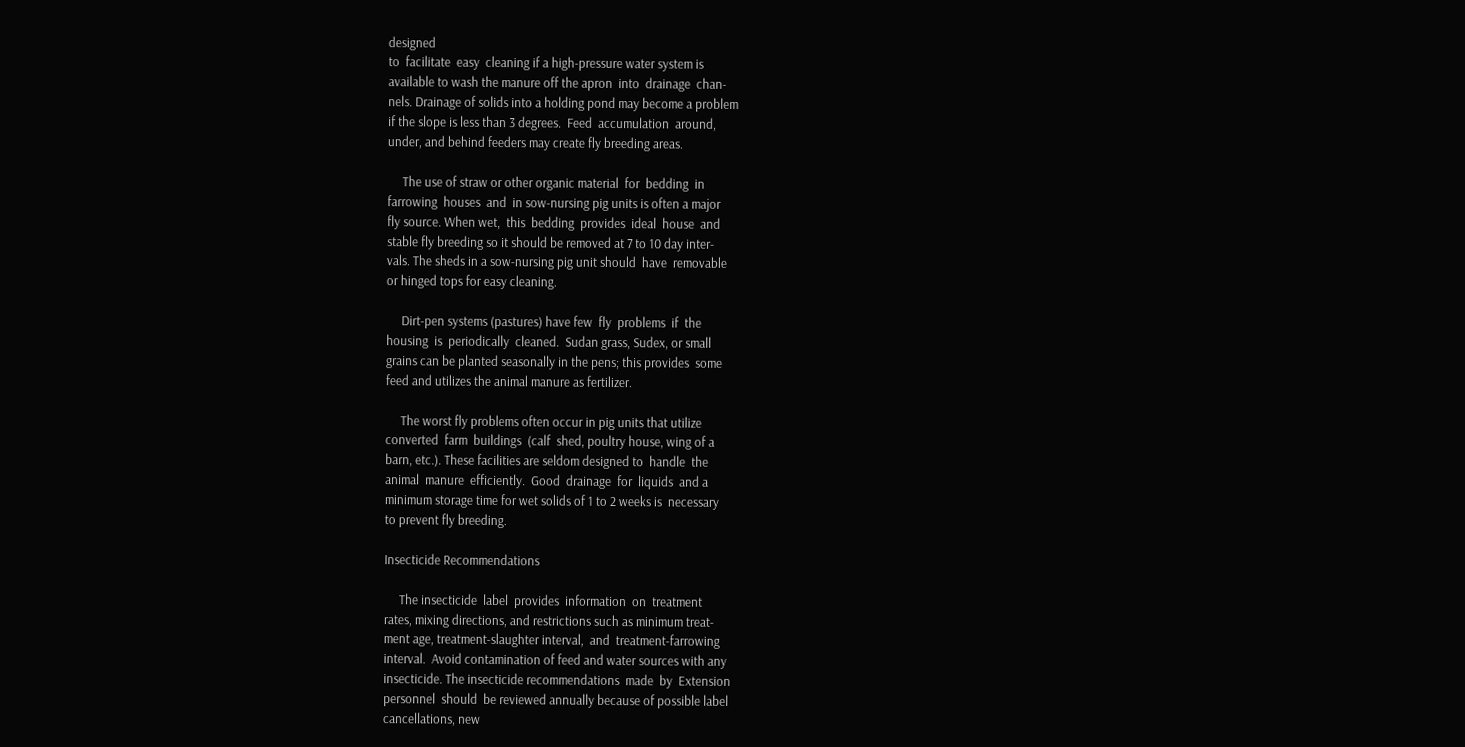designed
to  facilitate  easy  cleaning if a high-pressure water system is
available to wash the manure off the apron  into  drainage  chan-
nels. Drainage of solids into a holding pond may become a problem
if the slope is less than 3 degrees.  Feed  accumulation  around,
under, and behind feeders may create fly breeding areas.

     The use of straw or other organic material  for  bedding  in
farrowing  houses  and  in sow-nursing pig units is often a major
fly source. When wet,  this  bedding  provides  ideal  house  and
stable fly breeding so it should be removed at 7 to 10 day inter-
vals. The sheds in a sow-nursing pig unit should  have  removable
or hinged tops for easy cleaning.

     Dirt-pen systems (pastures) have few  fly  problems  if  the
housing  is  periodically  cleaned.  Sudan grass, Sudex, or small
grains can be planted seasonally in the pens; this provides  some
feed and utilizes the animal manure as fertilizer.

     The worst fly problems often occur in pig units that utilize
converted  farm  buildings  (calf  shed, poultry house, wing of a
barn, etc.). These facilities are seldom designed to  handle  the
animal  manure  efficiently.  Good  drainage  for  liquids  and a
minimum storage time for wet solids of 1 to 2 weeks is  necessary
to prevent fly breeding.

Insecticide Recommendations

     The insecticide  label  provides  information  on  treatment
rates, mixing directions, and restrictions such as minimum treat-
ment age, treatment-slaughter interval,  and  treatment-farrowing
interval.  Avoid contamination of feed and water sources with any
insecticide. The insecticide recommendations  made  by  Extension
personnel  should  be reviewed annually because of possible label
cancellations, new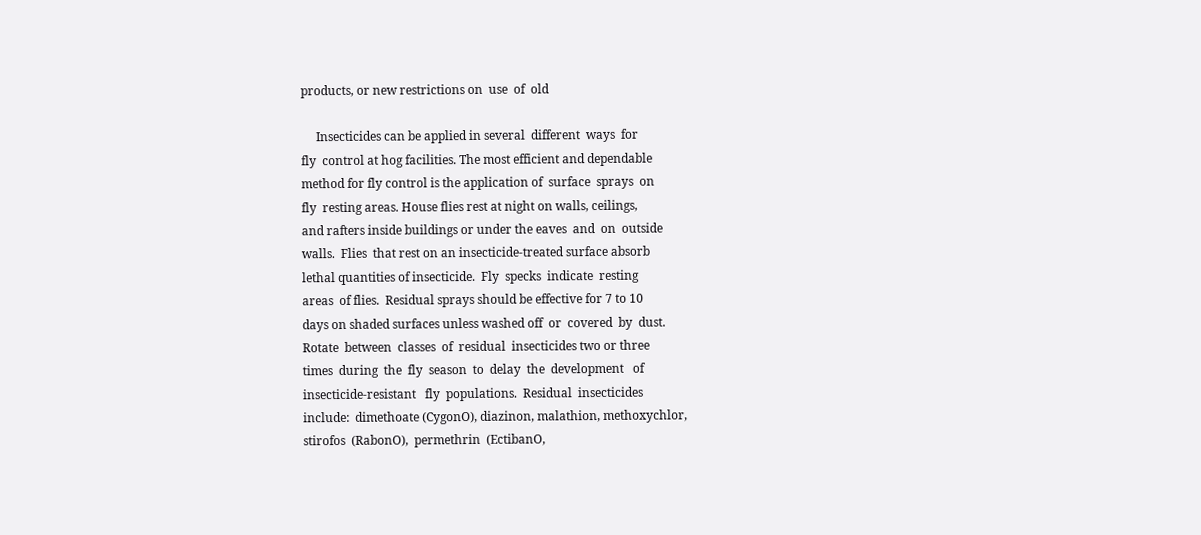products, or new restrictions on  use  of  old

     Insecticides can be applied in several  different  ways  for
fly  control at hog facilities. The most efficient and dependable
method for fly control is the application of  surface  sprays  on
fly  resting areas. House flies rest at night on walls, ceilings,
and rafters inside buildings or under the eaves  and  on  outside
walls.  Flies  that rest on an insecticide-treated surface absorb
lethal quantities of insecticide.  Fly  specks  indicate  resting
areas  of flies.  Residual sprays should be effective for 7 to 10
days on shaded surfaces unless washed off  or  covered  by  dust.
Rotate  between  classes  of  residual  insecticides two or three
times  during  the  fly  season  to  delay  the  development   of
insecticide-resistant   fly  populations.  Residual  insecticides
include:  dimethoate (CygonO), diazinon, malathion, methoxychlor,
stirofos  (RabonO),  permethrin  (EctibanO,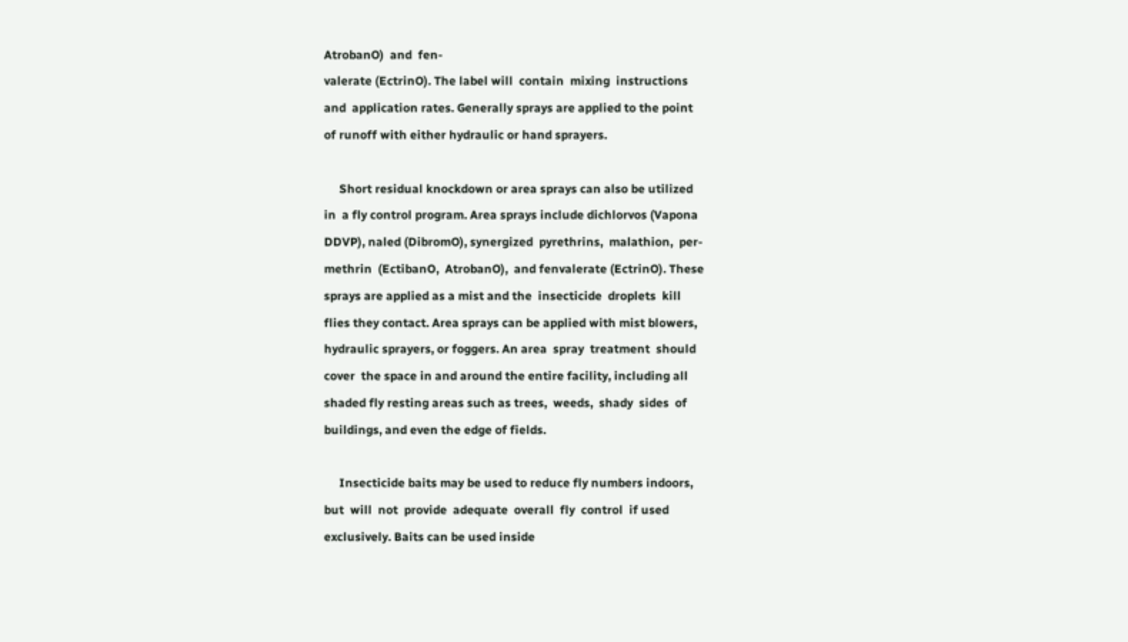AtrobanO)  and  fen-
valerate (EctrinO). The label will  contain  mixing  instructions
and  application rates. Generally sprays are applied to the point
of runoff with either hydraulic or hand sprayers.

     Short residual knockdown or area sprays can also be utilized
in  a fly control program. Area sprays include dichlorvos (Vapona
DDVP), naled (DibromO), synergized  pyrethrins,  malathion,  per-
methrin  (EctibanO,  AtrobanO),  and fenvalerate (EctrinO). These
sprays are applied as a mist and the  insecticide  droplets  kill
flies they contact. Area sprays can be applied with mist blowers,
hydraulic sprayers, or foggers. An area  spray  treatment  should
cover  the space in and around the entire facility, including all
shaded fly resting areas such as trees,  weeds,  shady  sides  of
buildings, and even the edge of fields.

     Insecticide baits may be used to reduce fly numbers indoors,
but  will  not  provide  adequate  overall  fly  control  if used
exclusively. Baits can be used inside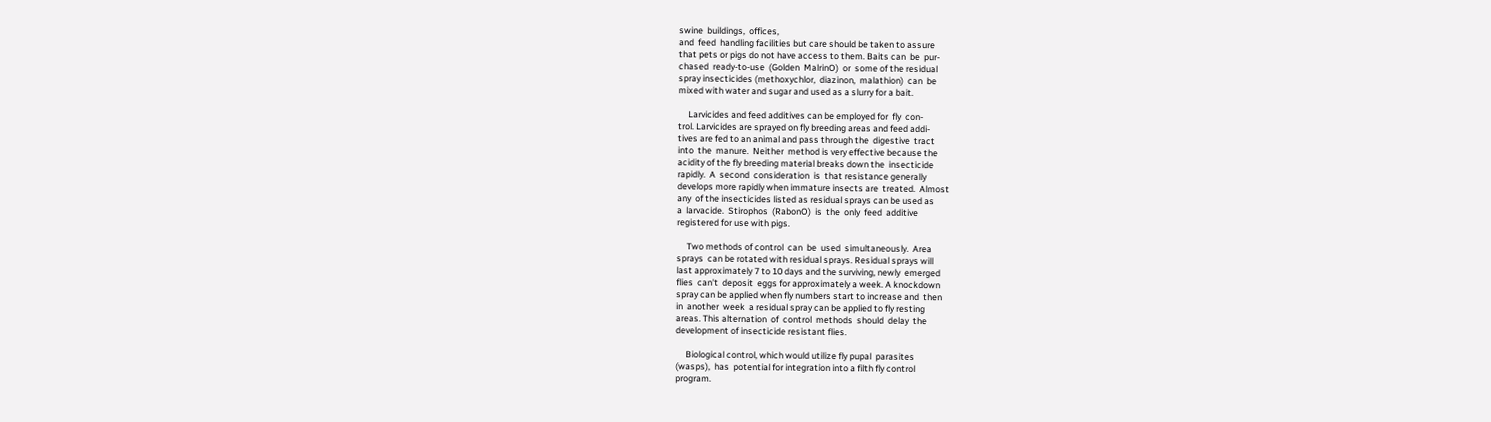swine  buildings,  offices,
and  feed  handling facilities but care should be taken to assure
that pets or pigs do not have access to them. Baits can  be  pur-
chased  ready-to-use  (Golden  MalrinO)  or  some of the residual
spray insecticides (methoxychlor,  diazinon,  malathion)  can  be
mixed with water and sugar and used as a slurry for a bait.

     Larvicides and feed additives can be employed for  fly  con-
trol. Larvicides are sprayed on fly breeding areas and feed addi-
tives are fed to an animal and pass through the  digestive  tract
into  the  manure.  Neither  method is very effective because the
acidity of the fly breeding material breaks down the  insecticide
rapidly.  A  second  consideration  is  that resistance generally
develops more rapidly when immature insects are  treated.  Almost
any  of the insecticides listed as residual sprays can be used as
a  larvacide.  Stirophos  (RabonO)  is  the  only  feed  additive
registered for use with pigs.

     Two methods of control  can  be  used  simultaneously.  Area
sprays  can be rotated with residual sprays. Residual sprays will
last approximately 7 to 10 days and the surviving, newly  emerged
flies  can't  deposit  eggs for approximately a week. A knockdown
spray can be applied when fly numbers start to increase and  then
in  another  week  a residual spray can be applied to fly resting
areas. This alternation  of  control  methods  should  delay  the
development of insecticide resistant flies.

     Biological control, which would utilize fly pupal  parasites
(wasps),  has  potential for integration into a filth fly control
program.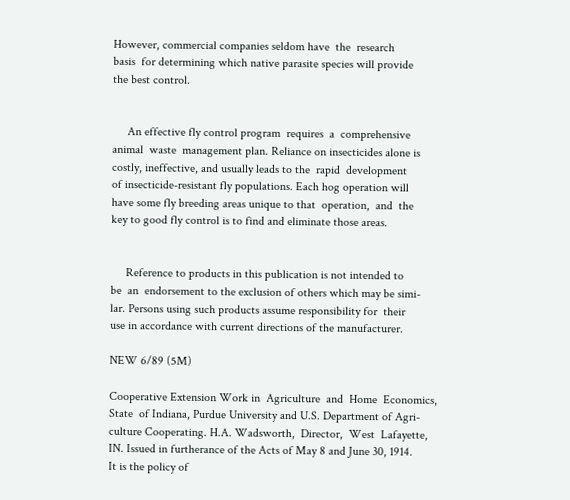However, commercial companies seldom have  the  research
basis  for determining which native parasite species will provide
the best control.


     An effective fly control program  requires  a  comprehensive
animal  waste  management plan. Reliance on insecticides alone is
costly, ineffective, and usually leads to the  rapid  development
of insecticide-resistant fly populations. Each hog operation will
have some fly breeding areas unique to that  operation,  and  the
key to good fly control is to find and eliminate those areas.


     Reference to products in this publication is not intended to
be  an  endorsement to the exclusion of others which may be simi-
lar. Persons using such products assume responsibility for  their
use in accordance with current directions of the manufacturer.

NEW 6/89 (5M)

Cooperative Extension Work in  Agriculture  and  Home  Economics,
State  of Indiana, Purdue University and U.S. Department of Agri-
culture Cooperating. H.A. Wadsworth,  Director,  West  Lafayette,
IN. Issued in furtherance of the Acts of May 8 and June 30, 1914.
It is the policy of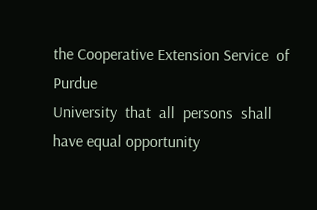the Cooperative Extension Service  of  Purdue
University  that  all  persons  shall  have equal opportunity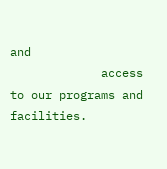and
             access to our programs and facilities.